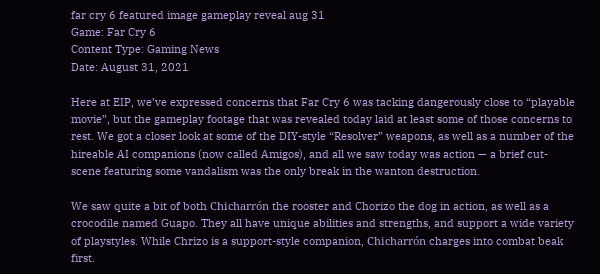far cry 6 featured image gameplay reveal aug 31
Game: Far Cry 6
Content Type: Gaming News
Date: August 31, 2021

Here at EIP, we’ve expressed concerns that Far Cry 6 was tacking dangerously close to “playable movie”, but the gameplay footage that was revealed today laid at least some of those concerns to rest. We got a closer look at some of the DIY-style “Resolver” weapons, as well as a number of the hireable AI companions (now called Amigos), and all we saw today was action — a brief cut-scene featuring some vandalism was the only break in the wanton destruction.

We saw quite a bit of both Chicharrón the rooster and Chorizo the dog in action, as well as a crocodile named Guapo. They all have unique abilities and strengths, and support a wide variety of playstyles. While Chrizo is a support-style companion, Chicharrón charges into combat beak first.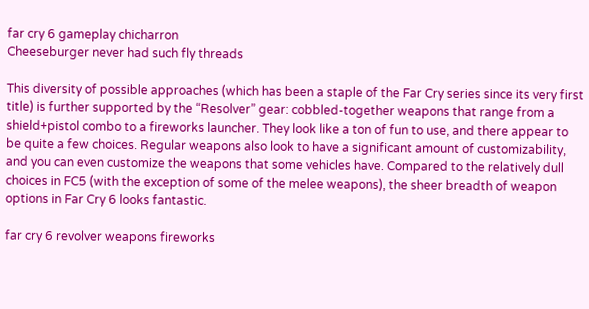far cry 6 gameplay chicharron
Cheeseburger never had such fly threads

This diversity of possible approaches (which has been a staple of the Far Cry series since its very first title) is further supported by the “Resolver” gear: cobbled-together weapons that range from a shield+pistol combo to a fireworks launcher. They look like a ton of fun to use, and there appear to be quite a few choices. Regular weapons also look to have a significant amount of customizability, and you can even customize the weapons that some vehicles have. Compared to the relatively dull choices in FC5 (with the exception of some of the melee weapons), the sheer breadth of weapon options in Far Cry 6 looks fantastic.

far cry 6 revolver weapons fireworks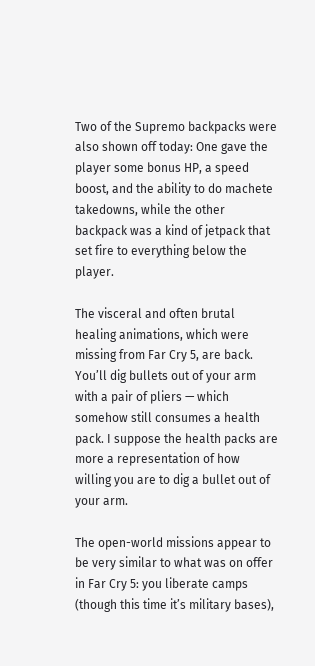Two of the Supremo backpacks were also shown off today: One gave the player some bonus HP, a speed boost, and the ability to do machete takedowns, while the other backpack was a kind of jetpack that set fire to everything below the player.

The visceral and often brutal healing animations, which were missing from Far Cry 5, are back. You’ll dig bullets out of your arm with a pair of pliers — which somehow still consumes a health pack. I suppose the health packs are more a representation of how willing you are to dig a bullet out of your arm.

The open-world missions appear to be very similar to what was on offer in Far Cry 5: you liberate camps (though this time it’s military bases),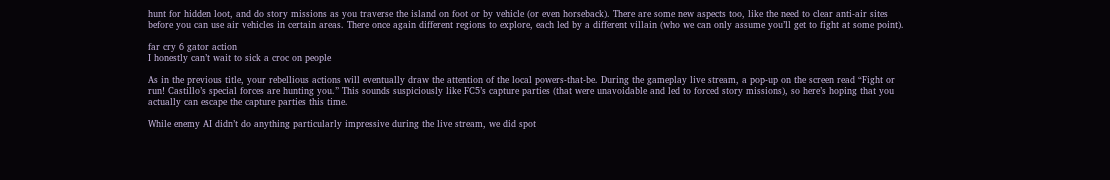hunt for hidden loot, and do story missions as you traverse the island on foot or by vehicle (or even horseback). There are some new aspects too, like the need to clear anti-air sites before you can use air vehicles in certain areas. There once again different regions to explore, each led by a different villain (who we can only assume you’ll get to fight at some point).

far cry 6 gator action
I honestly can’t wait to sick a croc on people

As in the previous title, your rebellious actions will eventually draw the attention of the local powers-that-be. During the gameplay live stream, a pop-up on the screen read “Fight or run! Castillo’s special forces are hunting you.” This sounds suspiciously like FC5’s capture parties (that were unavoidable and led to forced story missions), so here’s hoping that you actually can escape the capture parties this time.

While enemy AI didn’t do anything particularly impressive during the live stream, we did spot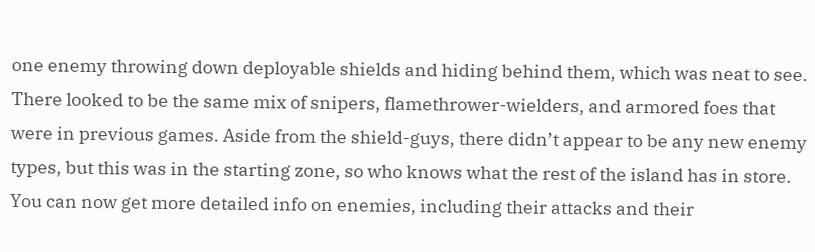one enemy throwing down deployable shields and hiding behind them, which was neat to see. There looked to be the same mix of snipers, flamethrower-wielders, and armored foes that were in previous games. Aside from the shield-guys, there didn’t appear to be any new enemy types, but this was in the starting zone, so who knows what the rest of the island has in store. You can now get more detailed info on enemies, including their attacks and their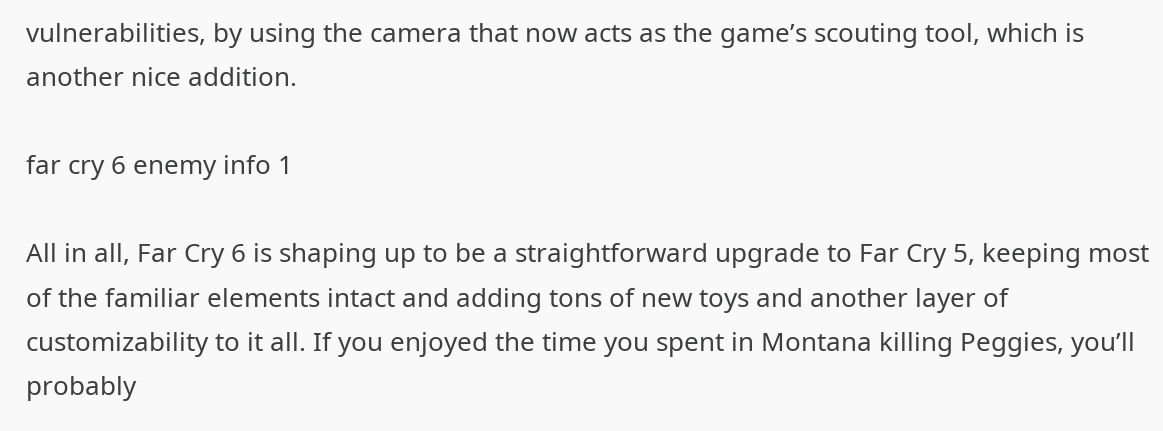vulnerabilities, by using the camera that now acts as the game’s scouting tool, which is another nice addition.

far cry 6 enemy info 1

All in all, Far Cry 6 is shaping up to be a straightforward upgrade to Far Cry 5, keeping most of the familiar elements intact and adding tons of new toys and another layer of customizability to it all. If you enjoyed the time you spent in Montana killing Peggies, you’ll probably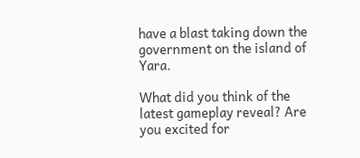have a blast taking down the government on the island of Yara.

What did you think of the latest gameplay reveal? Are you excited for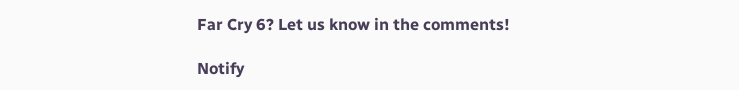Far Cry 6? Let us know in the comments!

Notify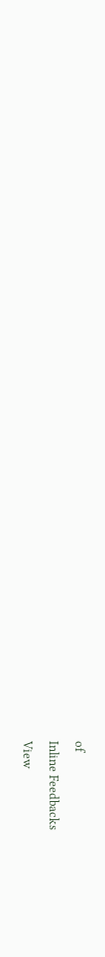of
Inline Feedbacks
View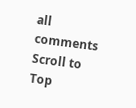all comments
Scroll to Top